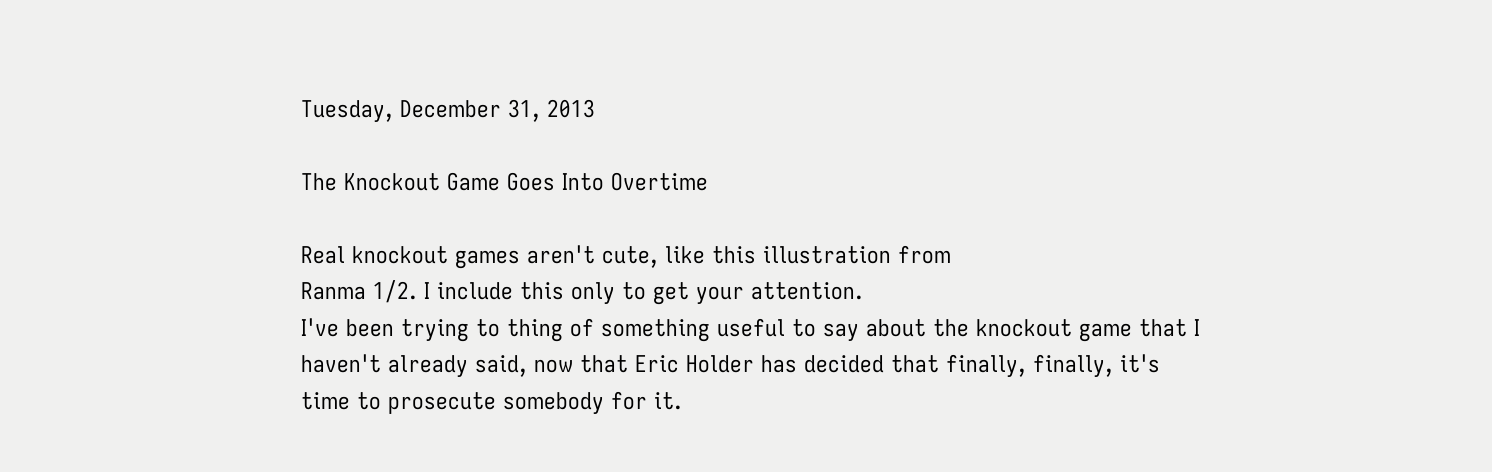Tuesday, December 31, 2013

The Knockout Game Goes Into Overtime

Real knockout games aren't cute, like this illustration from
Ranma 1/2. I include this only to get your attention.
I've been trying to thing of something useful to say about the knockout game that I haven't already said, now that Eric Holder has decided that finally, finally, it's time to prosecute somebody for it.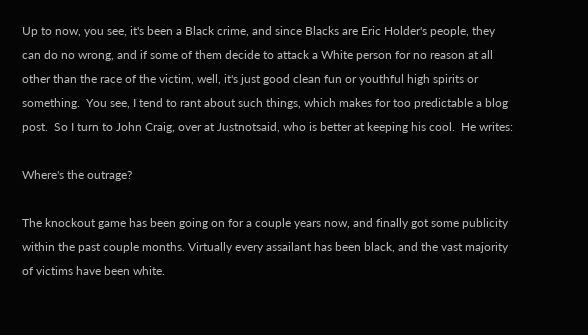Up to now, you see, it's been a Black crime, and since Blacks are Eric Holder's people, they can do no wrong, and if some of them decide to attack a White person for no reason at all other than the race of the victim, well, it's just good clean fun or youthful high spirits or something.  You see, I tend to rant about such things, which makes for too predictable a blog post.  So I turn to John Craig, over at Justnotsaid, who is better at keeping his cool.  He writes:

Where's the outrage?

The knockout game has been going on for a couple years now, and finally got some publicity within the past couple months. Virtually every assailant has been black, and the vast majority of victims have been white.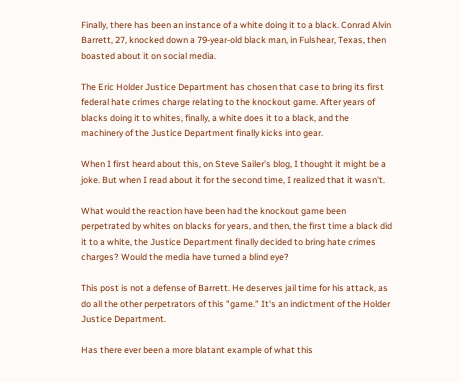Finally, there has been an instance of a white doing it to a black. Conrad Alvin Barrett, 27, knocked down a 79-year-old black man, in Fulshear, Texas, then boasted about it on social media.

The Eric Holder Justice Department has chosen that case to bring its first federal hate crimes charge relating to the knockout game. After years of blacks doing it to whites, finally, a white does it to a black, and the machinery of the Justice Department finally kicks into gear.

When I first heard about this, on Steve Sailer's blog, I thought it might be a joke. But when I read about it for the second time, I realized that it wasn't.

What would the reaction have been had the knockout game been perpetrated by whites on blacks for years, and then, the first time a black did it to a white, the Justice Department finally decided to bring hate crimes charges? Would the media have turned a blind eye?

This post is not a defense of Barrett. He deserves jail time for his attack, as do all the other perpetrators of this "game." It's an indictment of the Holder Justice Department.

Has there ever been a more blatant example of what this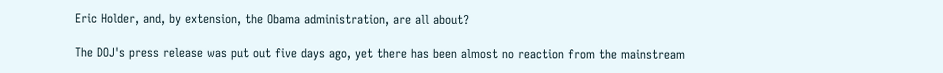Eric Holder, and, by extension, the Obama administration, are all about?

The DOJ's press release was put out five days ago, yet there has been almost no reaction from the mainstream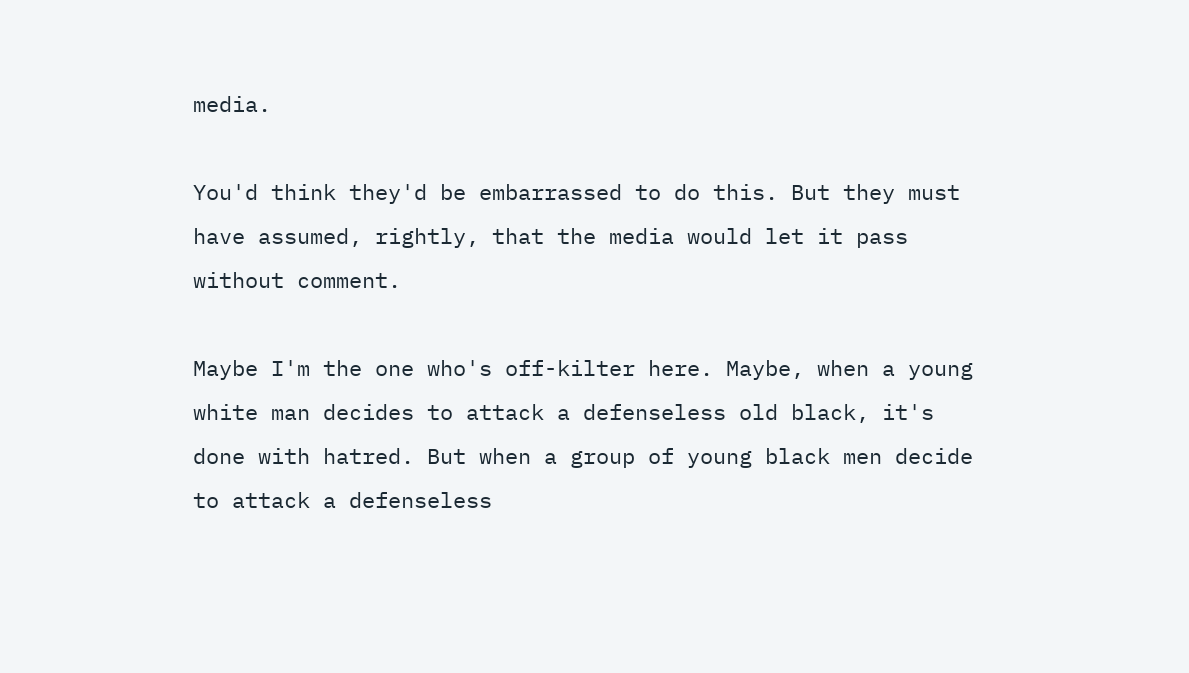media.

You'd think they'd be embarrassed to do this. But they must have assumed, rightly, that the media would let it pass without comment.

Maybe I'm the one who's off-kilter here. Maybe, when a young white man decides to attack a defenseless old black, it's done with hatred. But when a group of young black men decide to attack a defenseless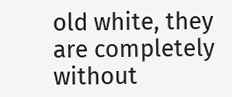old white, they are completely without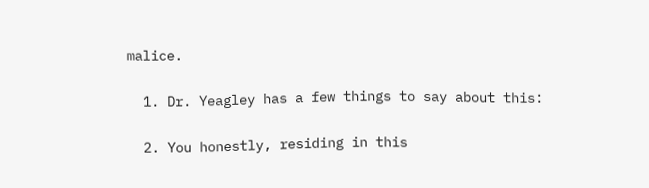malice.


  1. Dr. Yeagley has a few things to say about this:


  2. You honestly, residing in this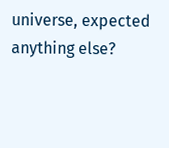universe, expected anything else?